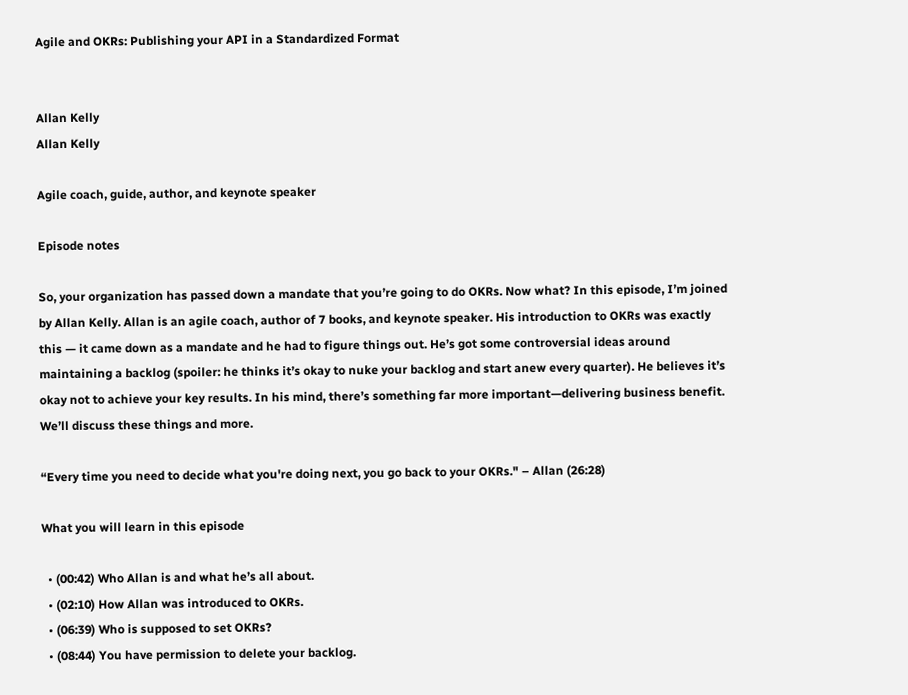Agile and OKRs: Publishing your API in a Standardized Format


Allan Kelly
Allan Kelly

Agile coach, guide, author, and keynote speaker

Episode notes

So, your organization has passed down a mandate that you’re going to do OKRs. Now what? In this episode, I’m joined by Allan Kelly. Allan is an agile coach, author of 7 books, and keynote speaker. His introduction to OKRs was exactly this — it came down as a mandate and he had to figure things out. He’s got some controversial ideas around maintaining a backlog (spoiler: he thinks it’s okay to nuke your backlog and start anew every quarter). He believes it’s okay not to achieve your key results. In his mind, there’s something far more important—delivering business benefit. We’ll discuss these things and more.

“Every time you need to decide what you're doing next, you go back to your OKRs." – Allan (26:28)

What you will learn in this episode

  • (00:42) Who Allan is and what he’s all about.
  • (02:10) How Allan was introduced to OKRs.
  • (06:39) Who is supposed to set OKRs?
  • (08:44) You have permission to delete your backlog.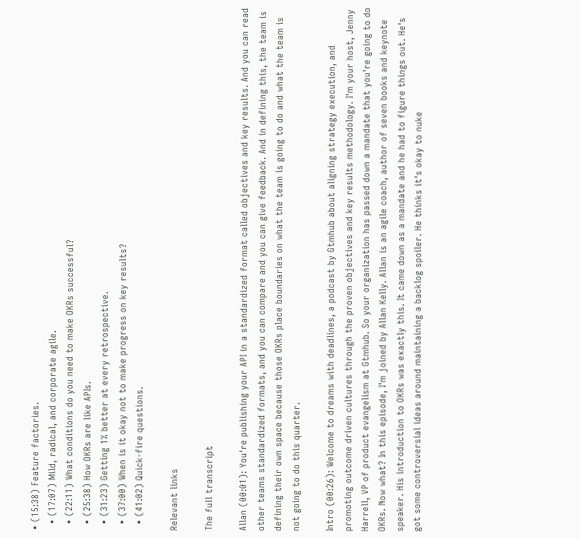• (15:38) Feature factories.
  • (17:07) Mild, radical, and corporate agile.
  • (22:11) What conditions do you need to make OKRs successful?
  • (25:38) How OKRs are like APIs.
  • (31:23) Getting 1% better at every retrospective.
  • (37:00) When is it okay not to make progress on key results?
  • (41:02) Quick-fire questions.

Relevant links

The full transcript

Allan (00:01): You're publishing your API in a standardized format called objectives and key results. And you can read other teams standardized formats, and you can compare and you can give feedback. And in defining this, the team is defining their own space because those OKRs place boundaries on what the team is going to do and what the team is not going to do this quarter.

Intro (00:26): Welcome to dreams with deadlines, a podcast by Gtmhub about aligning strategy execution, and promoting outcome driven cultures through the proven objectives and key results methodology. I'm your host, Jenny Harrell, VP of product evangelism at Gtmhub. So your organization has passed down a mandate that you're going to do OKRs. Now what? In this episode, I'm joined by Allan Kelly. Allan is an agile coach, author of seven books and keynote speaker. His introduction to OKRs was exactly this. It came down as a mandate and he had to figure things out. He's got some controversial ideas around maintaining a backlog spoiler. He thinks it's okay to nuke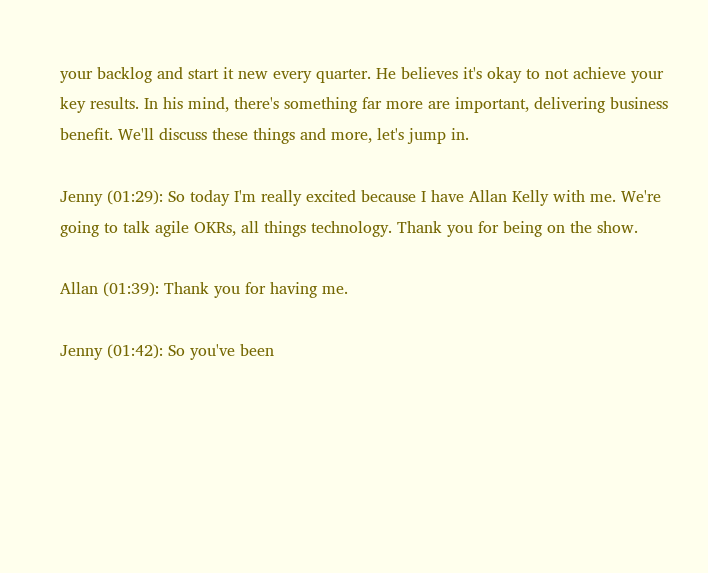your backlog and start it new every quarter. He believes it's okay to not achieve your key results. In his mind, there's something far more are important, delivering business benefit. We'll discuss these things and more, let's jump in.

Jenny (01:29): So today I'm really excited because I have Allan Kelly with me. We're going to talk agile OKRs, all things technology. Thank you for being on the show.

Allan (01:39): Thank you for having me.

Jenny (01:42): So you've been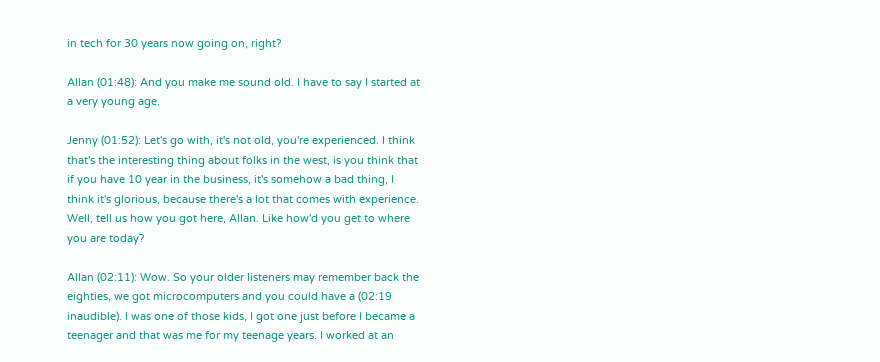in tech for 30 years now going on, right?

Allan (01:48): And you make me sound old. I have to say I started at a very young age.

Jenny (01:52): Let's go with, it's not old, you're experienced. I think that's the interesting thing about folks in the west, is you think that if you have 10 year in the business, it's somehow a bad thing, I think it's glorious, because there's a lot that comes with experience. Well, tell us how you got here, Allan. Like how'd you get to where you are today?

Allan (02:11): Wow. So your older listeners may remember back the eighties, we got microcomputers and you could have a (02:19 inaudible). I was one of those kids, I got one just before I became a teenager and that was me for my teenage years. I worked at an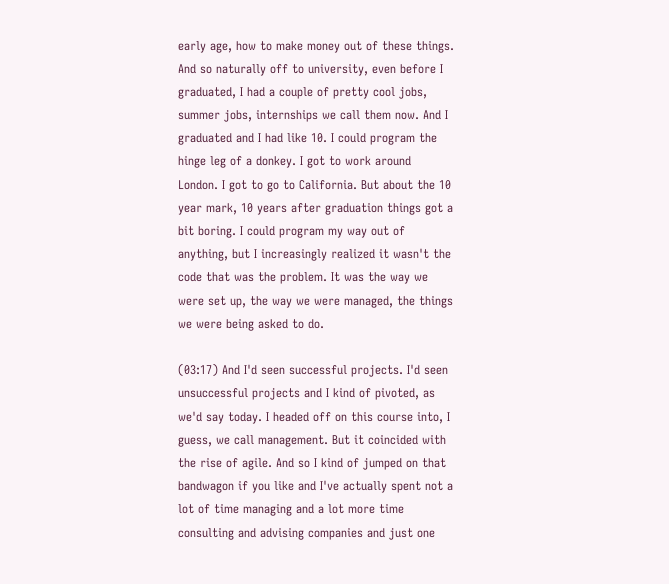early age, how to make money out of these things. And so naturally off to university, even before I graduated, I had a couple of pretty cool jobs, summer jobs, internships we call them now. And I graduated and I had like 10. I could program the hinge leg of a donkey. I got to work around London. I got to go to California. But about the 10 year mark, 10 years after graduation things got a bit boring. I could program my way out of anything, but I increasingly realized it wasn't the code that was the problem. It was the way we were set up, the way we were managed, the things we were being asked to do.

(03:17) And I'd seen successful projects. I'd seen unsuccessful projects and I kind of pivoted, as we'd say today. I headed off on this course into, I guess, we call management. But it coincided with the rise of agile. And so I kind of jumped on that bandwagon if you like and I've actually spent not a lot of time managing and a lot more time consulting and advising companies and just one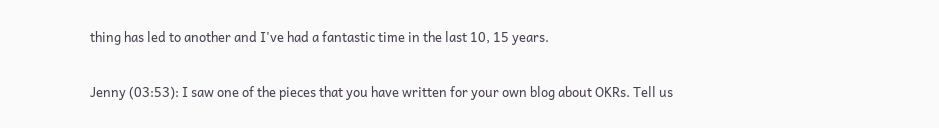thing has led to another and I've had a fantastic time in the last 10, 15 years.

Jenny (03:53): I saw one of the pieces that you have written for your own blog about OKRs. Tell us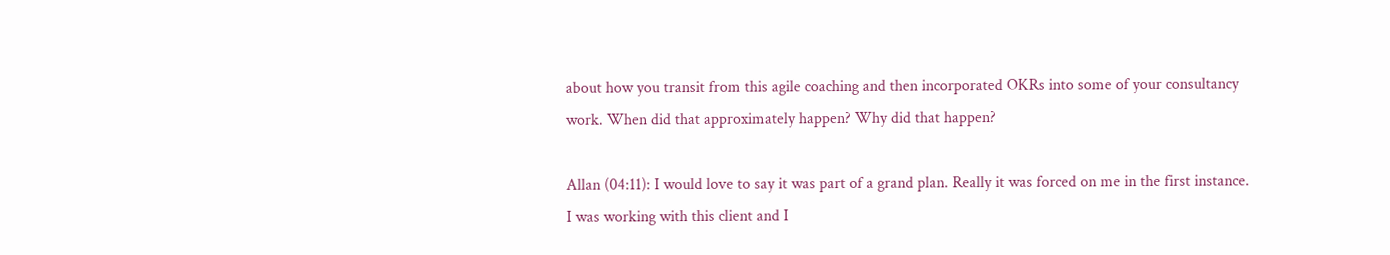about how you transit from this agile coaching and then incorporated OKRs into some of your consultancy work. When did that approximately happen? Why did that happen?

Allan (04:11): I would love to say it was part of a grand plan. Really it was forced on me in the first instance. I was working with this client and I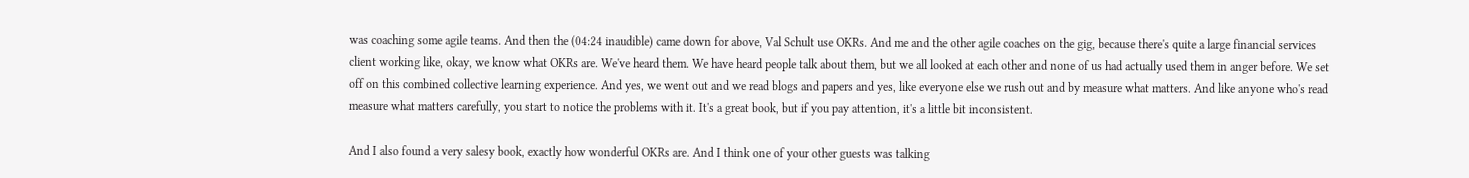was coaching some agile teams. And then the (04:24 inaudible) came down for above, Val Schult use OKRs. And me and the other agile coaches on the gig, because there's quite a large financial services client working like, okay, we know what OKRs are. We've heard them. We have heard people talk about them, but we all looked at each other and none of us had actually used them in anger before. We set off on this combined collective learning experience. And yes, we went out and we read blogs and papers and yes, like everyone else we rush out and by measure what matters. And like anyone who's read measure what matters carefully, you start to notice the problems with it. It's a great book, but if you pay attention, it's a little bit inconsistent.

And I also found a very salesy book, exactly how wonderful OKRs are. And I think one of your other guests was talking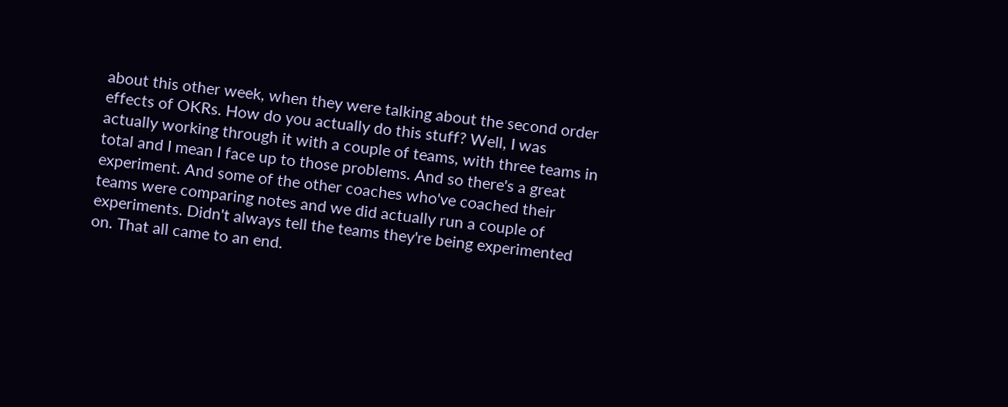about this other week, when they were talking about the second order effects of OKRs. How do you actually do this stuff? Well, I was actually working through it with a couple of teams, with three teams in total and I mean I face up to those problems. And so there's a great experiment. And some of the other coaches who've coached their teams were comparing notes and we did actually run a couple of experiments. Didn't always tell the teams they're being experimented on. That all came to an end.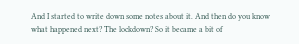And I started to write down some notes about it. And then do you know what happened next? The lockdown? So it became a bit of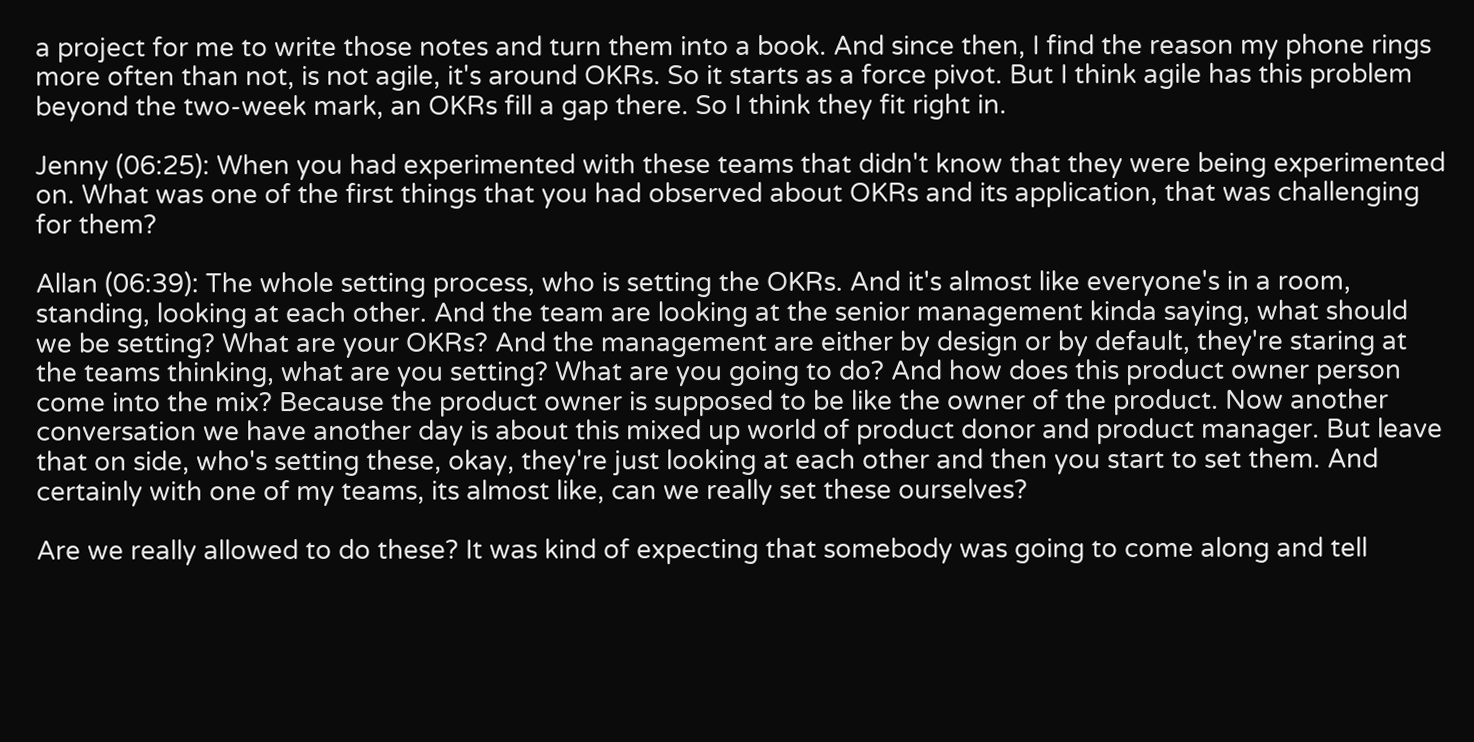a project for me to write those notes and turn them into a book. And since then, I find the reason my phone rings more often than not, is not agile, it's around OKRs. So it starts as a force pivot. But I think agile has this problem beyond the two-week mark, an OKRs fill a gap there. So I think they fit right in.

Jenny (06:25): When you had experimented with these teams that didn't know that they were being experimented on. What was one of the first things that you had observed about OKRs and its application, that was challenging for them?

Allan (06:39): The whole setting process, who is setting the OKRs. And it's almost like everyone's in a room, standing, looking at each other. And the team are looking at the senior management kinda saying, what should we be setting? What are your OKRs? And the management are either by design or by default, they're staring at the teams thinking, what are you setting? What are you going to do? And how does this product owner person come into the mix? Because the product owner is supposed to be like the owner of the product. Now another conversation we have another day is about this mixed up world of product donor and product manager. But leave that on side, who's setting these, okay, they're just looking at each other and then you start to set them. And certainly with one of my teams, its almost like, can we really set these ourselves?

Are we really allowed to do these? It was kind of expecting that somebody was going to come along and tell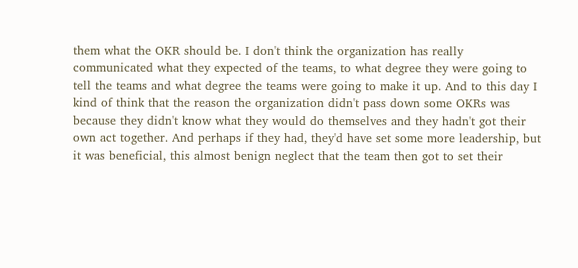them what the OKR should be. I don't think the organization has really communicated what they expected of the teams, to what degree they were going to tell the teams and what degree the teams were going to make it up. And to this day I kind of think that the reason the organization didn't pass down some OKRs was because they didn't know what they would do themselves and they hadn't got their own act together. And perhaps if they had, they'd have set some more leadership, but it was beneficial, this almost benign neglect that the team then got to set their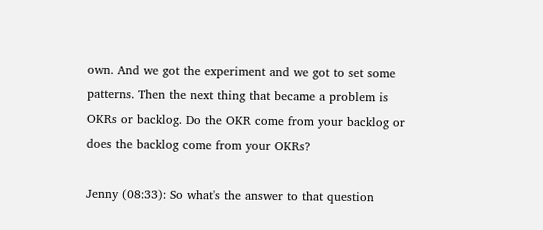own. And we got the experiment and we got to set some patterns. Then the next thing that became a problem is OKRs or backlog. Do the OKR come from your backlog or does the backlog come from your OKRs?

Jenny (08:33): So what's the answer to that question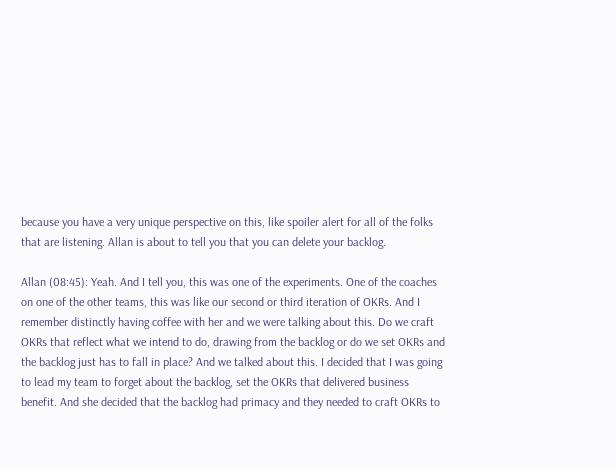because you have a very unique perspective on this, like spoiler alert for all of the folks that are listening. Allan is about to tell you that you can delete your backlog.

Allan (08:45): Yeah. And I tell you, this was one of the experiments. One of the coaches on one of the other teams, this was like our second or third iteration of OKRs. And I remember distinctly having coffee with her and we were talking about this. Do we craft OKRs that reflect what we intend to do, drawing from the backlog or do we set OKRs and the backlog just has to fall in place? And we talked about this. I decided that I was going to lead my team to forget about the backlog, set the OKRs that delivered business benefit. And she decided that the backlog had primacy and they needed to craft OKRs to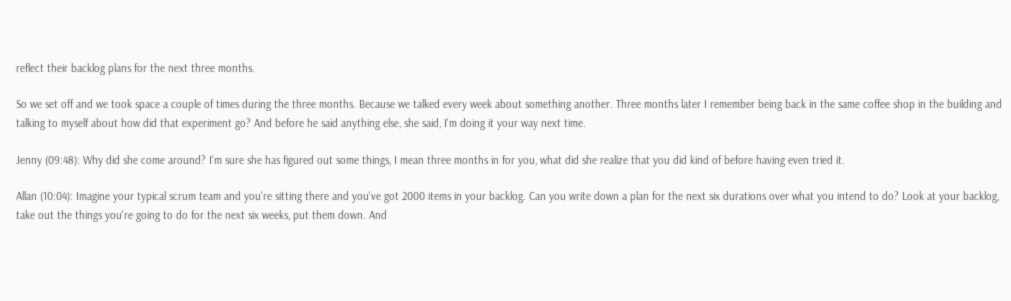reflect their backlog plans for the next three months.

So we set off and we took space a couple of times during the three months. Because we talked every week about something another. Three months later I remember being back in the same coffee shop in the building and talking to myself about how did that experiment go? And before he said anything else, she said, I'm doing it your way next time.

Jenny (09:48): Why did she come around? I'm sure she has figured out some things, I mean three months in for you, what did she realize that you did kind of before having even tried it.

Allan (10:04): Imagine your typical scrum team and you're sitting there and you've got 2000 items in your backlog. Can you write down a plan for the next six durations over what you intend to do? Look at your backlog, take out the things you're going to do for the next six weeks, put them down. And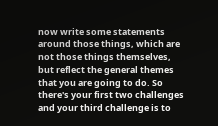now write some statements around those things, which are not those things themselves, but reflect the general themes that you are going to do. So there's your first two challenges and your third challenge is to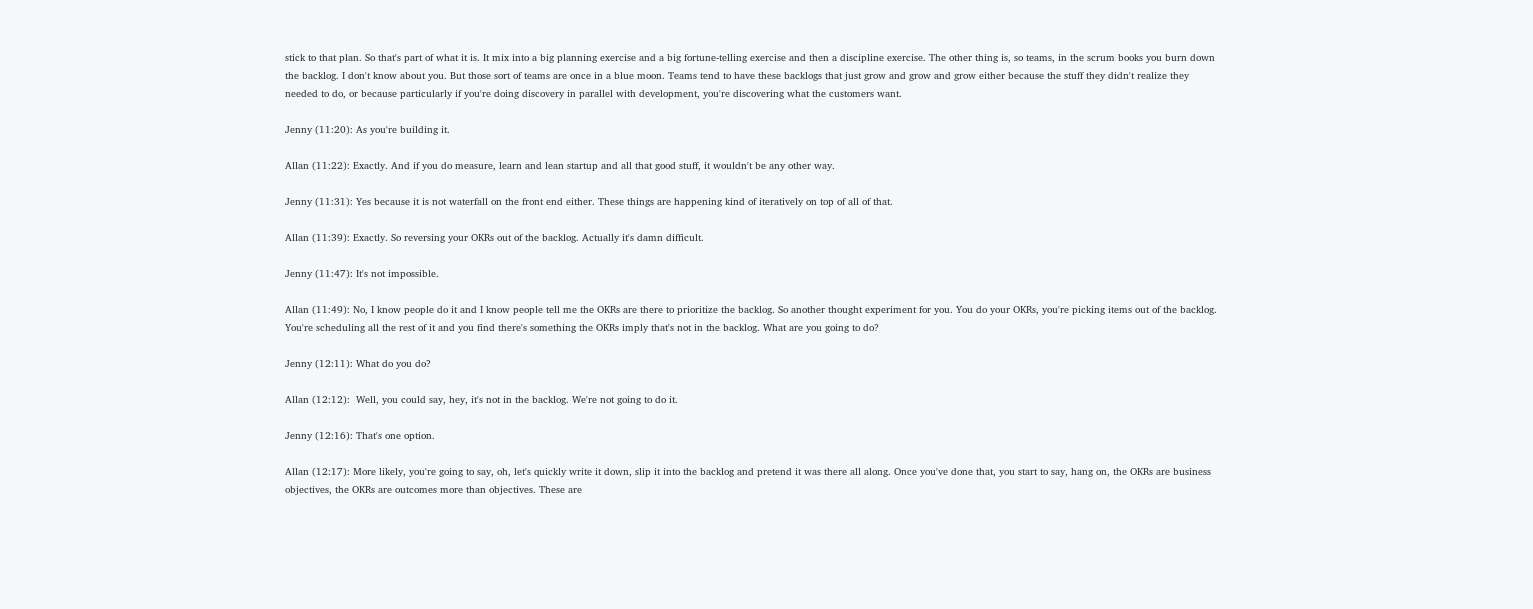stick to that plan. So that's part of what it is. It mix into a big planning exercise and a big fortune-telling exercise and then a discipline exercise. The other thing is, so teams, in the scrum books you burn down the backlog. I don't know about you. But those sort of teams are once in a blue moon. Teams tend to have these backlogs that just grow and grow and grow either because the stuff they didn't realize they needed to do, or because particularly if you're doing discovery in parallel with development, you're discovering what the customers want.

Jenny (11:20): As you're building it.

Allan (11:22): Exactly. And if you do measure, learn and lean startup and all that good stuff, it wouldn't be any other way.

Jenny (11:31): Yes because it is not waterfall on the front end either. These things are happening kind of iteratively on top of all of that.

Allan (11:39): Exactly. So reversing your OKRs out of the backlog. Actually it's damn difficult.

Jenny (11:47): It's not impossible.

Allan (11:49): No, I know people do it and I know people tell me the OKRs are there to prioritize the backlog. So another thought experiment for you. You do your OKRs, you're picking items out of the backlog. You're scheduling all the rest of it and you find there's something the OKRs imply that's not in the backlog. What are you going to do?

Jenny (12:11): What do you do?

Allan (12:12):  Well, you could say, hey, it's not in the backlog. We're not going to do it.

Jenny (12:16): That's one option.

Allan (12:17): More likely, you're going to say, oh, let's quickly write it down, slip it into the backlog and pretend it was there all along. Once you've done that, you start to say, hang on, the OKRs are business objectives, the OKRs are outcomes more than objectives. These are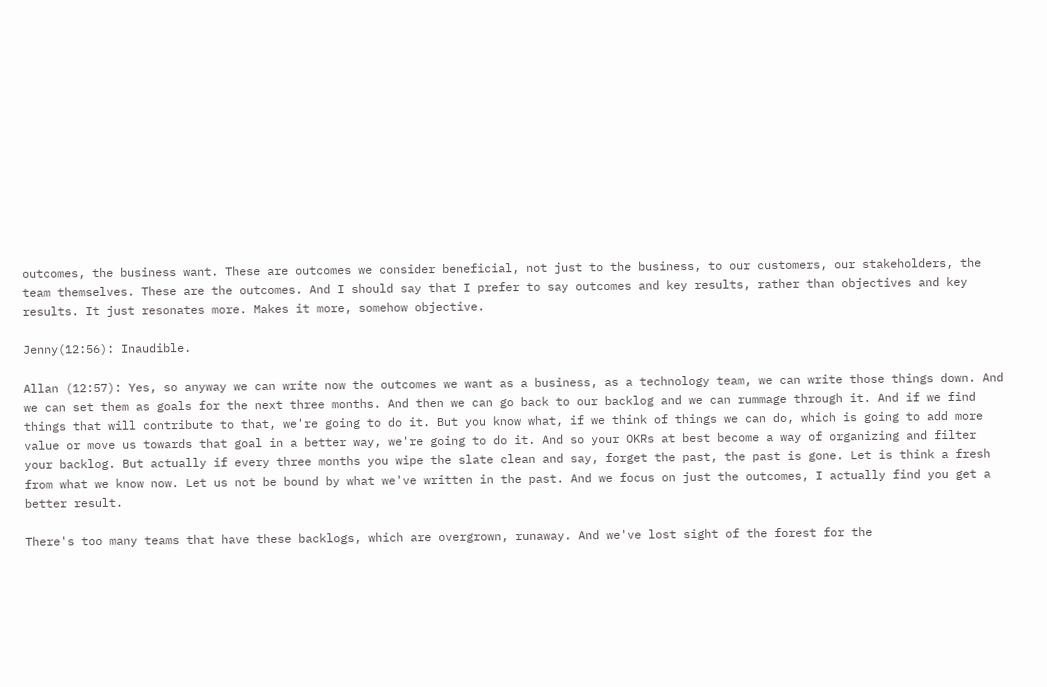outcomes, the business want. These are outcomes we consider beneficial, not just to the business, to our customers, our stakeholders, the team themselves. These are the outcomes. And I should say that I prefer to say outcomes and key results, rather than objectives and key results. It just resonates more. Makes it more, somehow objective.

Jenny(12:56): Inaudible.

Allan (12:57): Yes, so anyway we can write now the outcomes we want as a business, as a technology team, we can write those things down. And we can set them as goals for the next three months. And then we can go back to our backlog and we can rummage through it. And if we find things that will contribute to that, we're going to do it. But you know what, if we think of things we can do, which is going to add more value or move us towards that goal in a better way, we're going to do it. And so your OKRs at best become a way of organizing and filter your backlog. But actually if every three months you wipe the slate clean and say, forget the past, the past is gone. Let is think a fresh from what we know now. Let us not be bound by what we've written in the past. And we focus on just the outcomes, I actually find you get a better result.

There's too many teams that have these backlogs, which are overgrown, runaway. And we've lost sight of the forest for the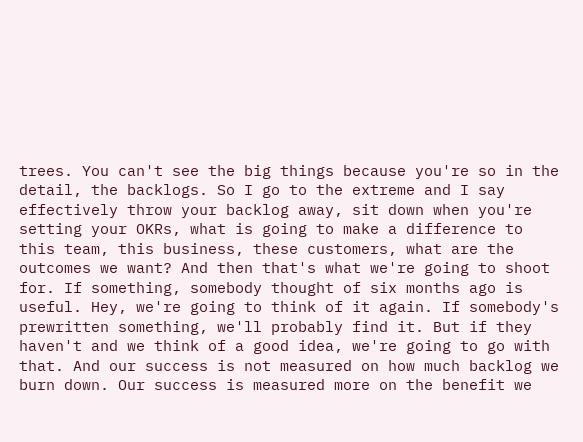trees. You can't see the big things because you're so in the detail, the backlogs. So I go to the extreme and I say effectively throw your backlog away, sit down when you're setting your OKRs, what is going to make a difference to this team, this business, these customers, what are the outcomes we want? And then that's what we're going to shoot for. If something, somebody thought of six months ago is useful. Hey, we're going to think of it again. If somebody's prewritten something, we'll probably find it. But if they haven't and we think of a good idea, we're going to go with that. And our success is not measured on how much backlog we burn down. Our success is measured more on the benefit we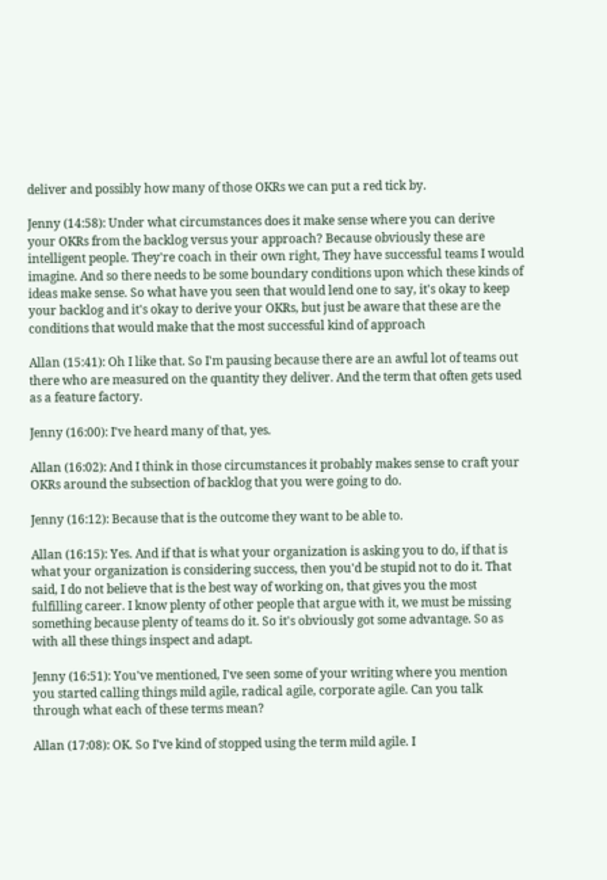deliver and possibly how many of those OKRs we can put a red tick by.

Jenny (14:58): Under what circumstances does it make sense where you can derive your OKRs from the backlog versus your approach? Because obviously these are intelligent people. They're coach in their own right, They have successful teams I would imagine. And so there needs to be some boundary conditions upon which these kinds of ideas make sense. So what have you seen that would lend one to say, it's okay to keep your backlog and it's okay to derive your OKRs, but just be aware that these are the conditions that would make that the most successful kind of approach

Allan (15:41): Oh I like that. So I'm pausing because there are an awful lot of teams out there who are measured on the quantity they deliver. And the term that often gets used as a feature factory.

Jenny (16:00): I've heard many of that, yes.

Allan (16:02): And I think in those circumstances it probably makes sense to craft your OKRs around the subsection of backlog that you were going to do.

Jenny (16:12): Because that is the outcome they want to be able to.

Allan (16:15): Yes. And if that is what your organization is asking you to do, if that is what your organization is considering success, then you'd be stupid not to do it. That said, I do not believe that is the best way of working on, that gives you the most fulfilling career. I know plenty of other people that argue with it, we must be missing something because plenty of teams do it. So it's obviously got some advantage. So as with all these things inspect and adapt.

Jenny (16:51): You've mentioned, I've seen some of your writing where you mention you started calling things mild agile, radical agile, corporate agile. Can you talk through what each of these terms mean?

Allan (17:08): OK. So I've kind of stopped using the term mild agile. I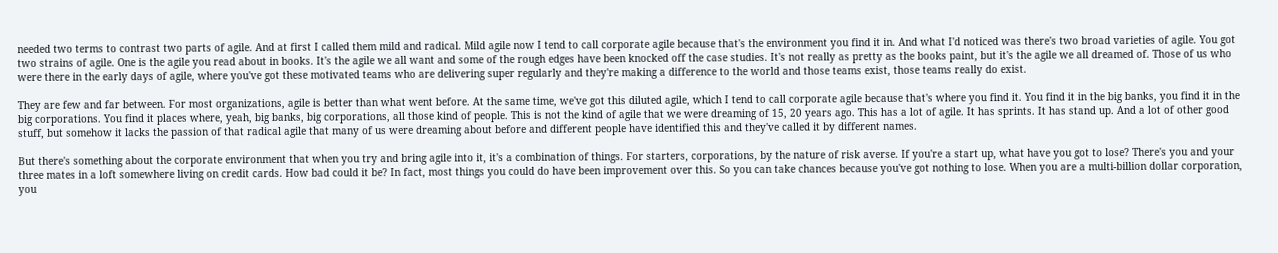needed two terms to contrast two parts of agile. And at first I called them mild and radical. Mild agile now I tend to call corporate agile because that's the environment you find it in. And what I'd noticed was there's two broad varieties of agile. You got two strains of agile. One is the agile you read about in books. It's the agile we all want and some of the rough edges have been knocked off the case studies. It's not really as pretty as the books paint, but it's the agile we all dreamed of. Those of us who were there in the early days of agile, where you've got these motivated teams who are delivering super regularly and they're making a difference to the world and those teams exist, those teams really do exist.

They are few and far between. For most organizations, agile is better than what went before. At the same time, we've got this diluted agile, which I tend to call corporate agile because that's where you find it. You find it in the big banks, you find it in the big corporations. You find it places where, yeah, big banks, big corporations, all those kind of people. This is not the kind of agile that we were dreaming of 15, 20 years ago. This has a lot of agile. It has sprints. It has stand up. And a lot of other good stuff, but somehow it lacks the passion of that radical agile that many of us were dreaming about before and different people have identified this and they've called it by different names.

But there's something about the corporate environment that when you try and bring agile into it, it's a combination of things. For starters, corporations, by the nature of risk averse. If you're a start up, what have you got to lose? There's you and your three mates in a loft somewhere living on credit cards. How bad could it be? In fact, most things you could do have been improvement over this. So you can take chances because you've got nothing to lose. When you are a multi-billion dollar corporation, you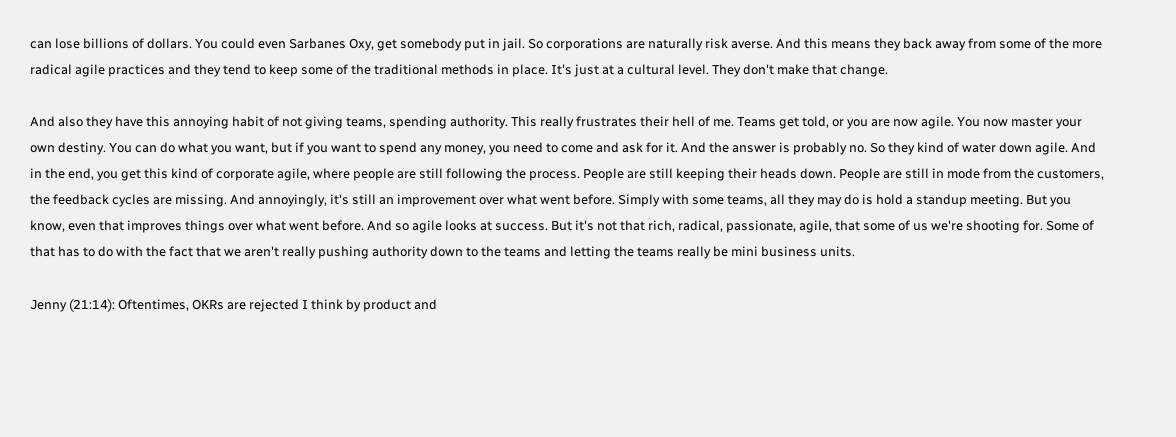can lose billions of dollars. You could even Sarbanes Oxy, get somebody put in jail. So corporations are naturally risk averse. And this means they back away from some of the more radical agile practices and they tend to keep some of the traditional methods in place. It's just at a cultural level. They don't make that change.

And also they have this annoying habit of not giving teams, spending authority. This really frustrates their hell of me. Teams get told, or you are now agile. You now master your own destiny. You can do what you want, but if you want to spend any money, you need to come and ask for it. And the answer is probably no. So they kind of water down agile. And in the end, you get this kind of corporate agile, where people are still following the process. People are still keeping their heads down. People are still in mode from the customers, the feedback cycles are missing. And annoyingly, it's still an improvement over what went before. Simply with some teams, all they may do is hold a standup meeting. But you know, even that improves things over what went before. And so agile looks at success. But it's not that rich, radical, passionate, agile, that some of us we're shooting for. Some of that has to do with the fact that we aren't really pushing authority down to the teams and letting the teams really be mini business units.

Jenny (21:14): Oftentimes, OKRs are rejected I think by product and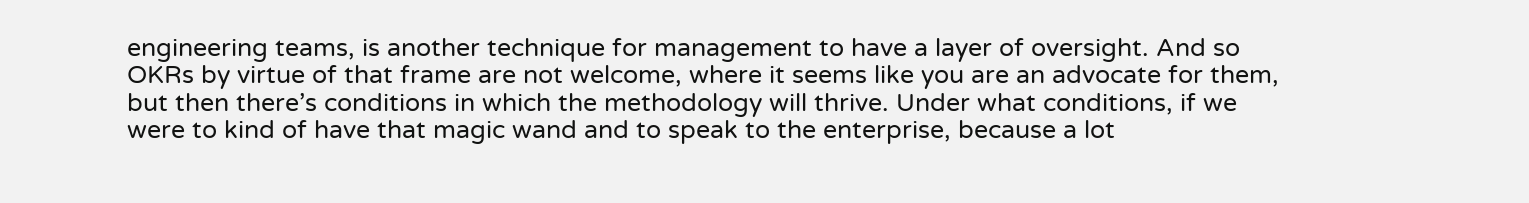engineering teams, is another technique for management to have a layer of oversight. And so OKRs by virtue of that frame are not welcome, where it seems like you are an advocate for them, but then there’s conditions in which the methodology will thrive. Under what conditions, if we were to kind of have that magic wand and to speak to the enterprise, because a lot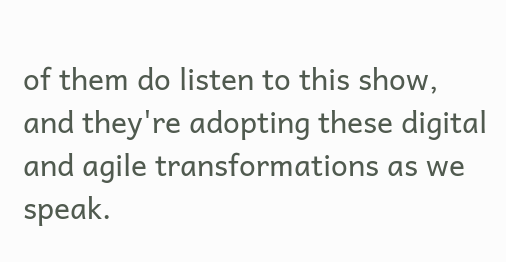of them do listen to this show, and they're adopting these digital and agile transformations as we speak.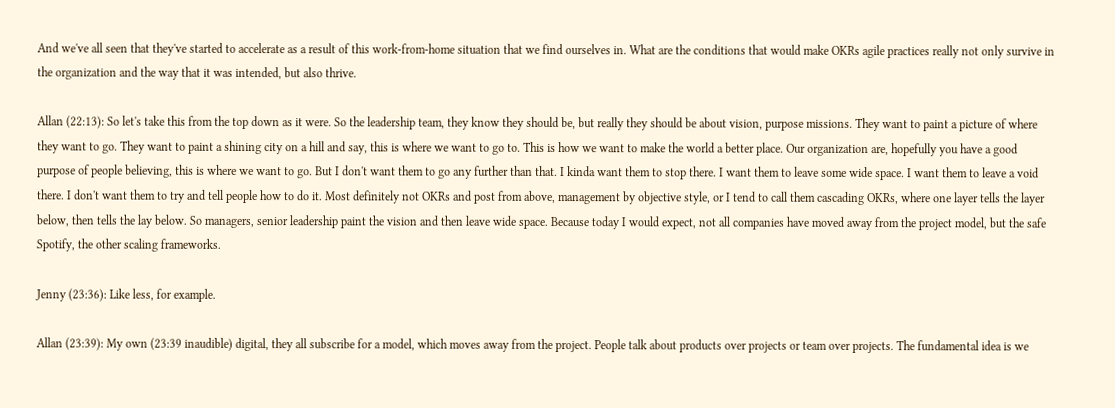And we've all seen that they've started to accelerate as a result of this work-from-home situation that we find ourselves in. What are the conditions that would make OKRs agile practices really not only survive in the organization and the way that it was intended, but also thrive.

Allan (22:13): So let's take this from the top down as it were. So the leadership team, they know they should be, but really they should be about vision, purpose missions. They want to paint a picture of where they want to go. They want to paint a shining city on a hill and say, this is where we want to go to. This is how we want to make the world a better place. Our organization are, hopefully you have a good purpose of people believing, this is where we want to go. But I don't want them to go any further than that. I kinda want them to stop there. I want them to leave some wide space. I want them to leave a void there. I don't want them to try and tell people how to do it. Most definitely not OKRs and post from above, management by objective style, or I tend to call them cascading OKRs, where one layer tells the layer below, then tells the lay below. So managers, senior leadership paint the vision and then leave wide space. Because today I would expect, not all companies have moved away from the project model, but the safe Spotify, the other scaling frameworks.

Jenny (23:36): Like less, for example.

Allan (23:39): My own (23:39 inaudible) digital, they all subscribe for a model, which moves away from the project. People talk about products over projects or team over projects. The fundamental idea is we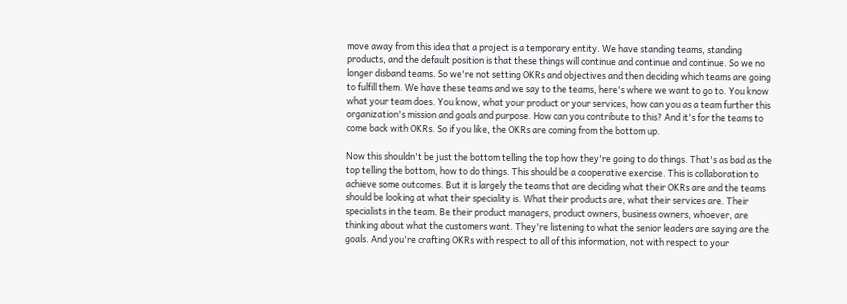move away from this idea that a project is a temporary entity. We have standing teams, standing products, and the default position is that these things will continue and continue and continue. So we no longer disband teams. So we're not setting OKRs and objectives and then deciding which teams are going to fulfill them. We have these teams and we say to the teams, here's where we want to go to. You know what your team does. You know, what your product or your services, how can you as a team further this organization's mission and goals and purpose. How can you contribute to this? And it's for the teams to come back with OKRs. So if you like, the OKRs are coming from the bottom up.

Now this shouldn't be just the bottom telling the top how they're going to do things. That's as bad as the top telling the bottom, how to do things. This should be a cooperative exercise. This is collaboration to achieve some outcomes. But it is largely the teams that are deciding what their OKRs are and the teams should be looking at what their speciality is. What their products are, what their services are. Their specialists in the team. Be their product managers, product owners, business owners, whoever, are thinking about what the customers want. They're listening to what the senior leaders are saying are the goals. And you're crafting OKRs with respect to all of this information, not with respect to your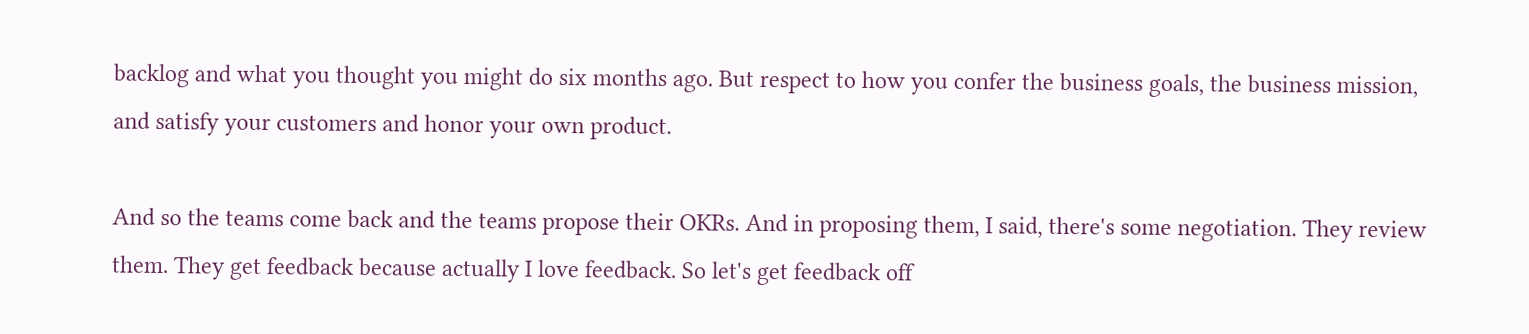backlog and what you thought you might do six months ago. But respect to how you confer the business goals, the business mission, and satisfy your customers and honor your own product.

And so the teams come back and the teams propose their OKRs. And in proposing them, I said, there's some negotiation. They review them. They get feedback because actually I love feedback. So let's get feedback off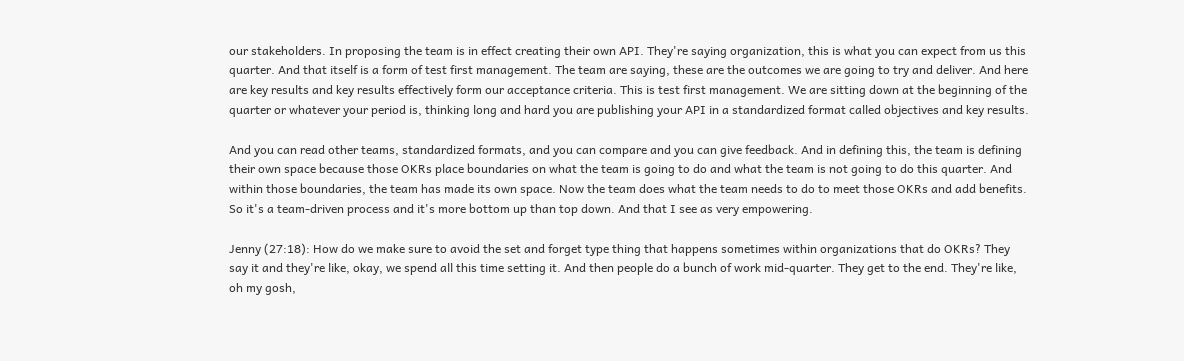our stakeholders. In proposing the team is in effect creating their own API. They're saying organization, this is what you can expect from us this quarter. And that itself is a form of test first management. The team are saying, these are the outcomes we are going to try and deliver. And here are key results and key results effectively form our acceptance criteria. This is test first management. We are sitting down at the beginning of the quarter or whatever your period is, thinking long and hard you are publishing your API in a standardized format called objectives and key results.

And you can read other teams, standardized formats, and you can compare and you can give feedback. And in defining this, the team is defining their own space because those OKRs place boundaries on what the team is going to do and what the team is not going to do this quarter. And within those boundaries, the team has made its own space. Now the team does what the team needs to do to meet those OKRs and add benefits. So it's a team-driven process and it's more bottom up than top down. And that I see as very empowering.

Jenny (27:18): How do we make sure to avoid the set and forget type thing that happens sometimes within organizations that do OKRs? They say it and they're like, okay, we spend all this time setting it. And then people do a bunch of work mid-quarter. They get to the end. They're like, oh my gosh,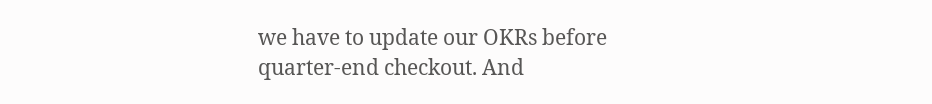we have to update our OKRs before quarter-end checkout. And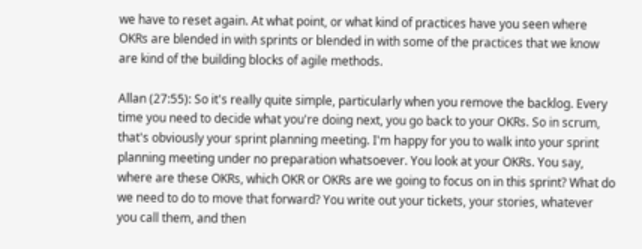we have to reset again. At what point, or what kind of practices have you seen where OKRs are blended in with sprints or blended in with some of the practices that we know are kind of the building blocks of agile methods.

Allan (27:55): So it's really quite simple, particularly when you remove the backlog. Every time you need to decide what you're doing next, you go back to your OKRs. So in scrum, that's obviously your sprint planning meeting. I'm happy for you to walk into your sprint planning meeting under no preparation whatsoever. You look at your OKRs. You say, where are these OKRs, which OKR or OKRs are we going to focus on in this sprint? What do we need to do to move that forward? You write out your tickets, your stories, whatever you call them, and then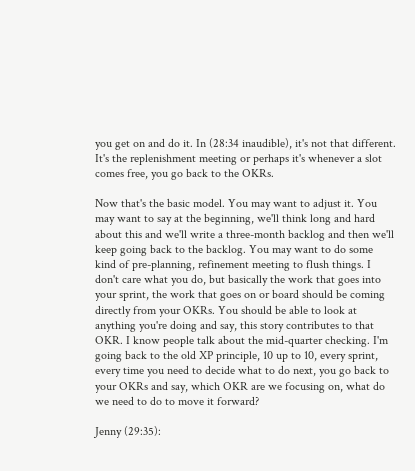you get on and do it. In (28:34 inaudible), it's not that different. It's the replenishment meeting or perhaps it's whenever a slot comes free, you go back to the OKRs.

Now that's the basic model. You may want to adjust it. You may want to say at the beginning, we'll think long and hard about this and we'll write a three-month backlog and then we'll keep going back to the backlog. You may want to do some kind of pre-planning, refinement meeting to flush things. I don't care what you do, but basically the work that goes into your sprint, the work that goes on or board should be coming directly from your OKRs. You should be able to look at anything you're doing and say, this story contributes to that OKR. I know people talk about the mid-quarter checking. I'm going back to the old XP principle, 10 up to 10, every sprint, every time you need to decide what to do next, you go back to your OKRs and say, which OKR are we focusing on, what do we need to do to move it forward?

Jenny (29:35):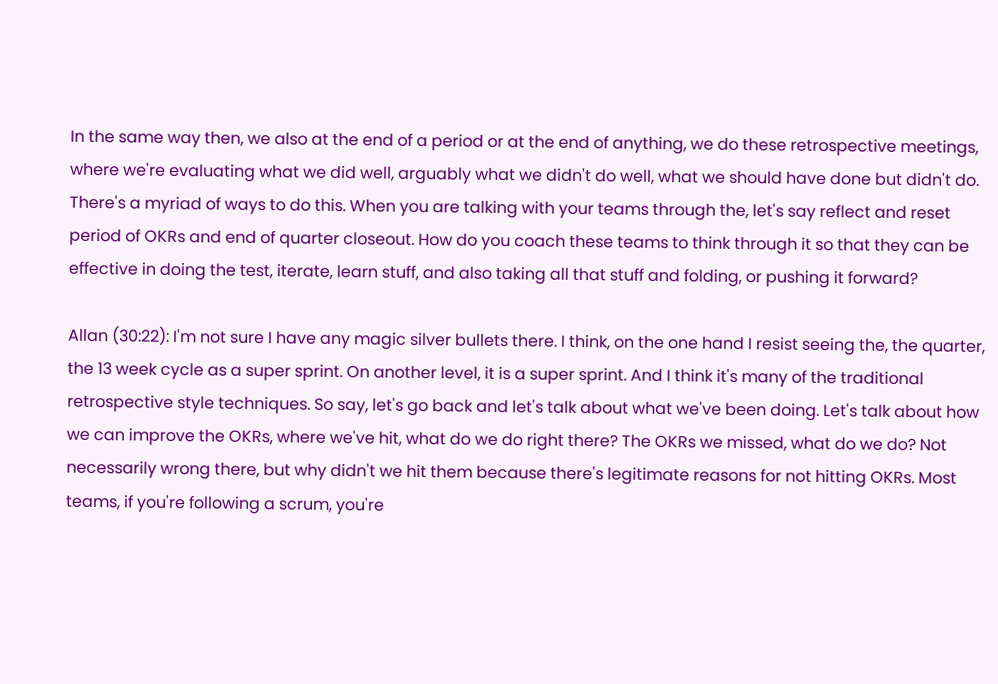In the same way then, we also at the end of a period or at the end of anything, we do these retrospective meetings, where we're evaluating what we did well, arguably what we didn't do well, what we should have done but didn't do. There's a myriad of ways to do this. When you are talking with your teams through the, let's say reflect and reset period of OKRs and end of quarter closeout. How do you coach these teams to think through it so that they can be effective in doing the test, iterate, learn stuff, and also taking all that stuff and folding, or pushing it forward?

Allan (30:22): I'm not sure I have any magic silver bullets there. I think, on the one hand I resist seeing the, the quarter, the 13 week cycle as a super sprint. On another level, it is a super sprint. And I think it's many of the traditional retrospective style techniques. So say, let's go back and let's talk about what we've been doing. Let's talk about how we can improve the OKRs, where we've hit, what do we do right there? The OKRs we missed, what do we do? Not necessarily wrong there, but why didn't we hit them because there's legitimate reasons for not hitting OKRs. Most teams, if you're following a scrum, you're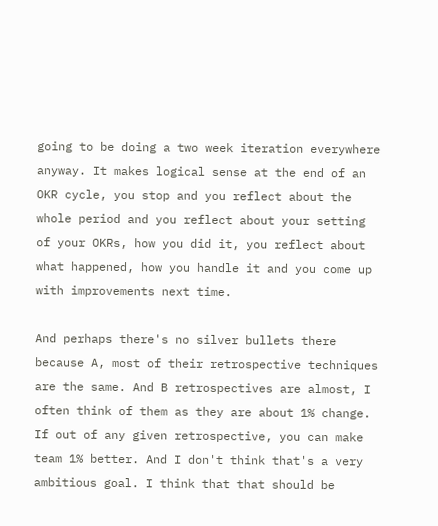going to be doing a two week iteration everywhere anyway. It makes logical sense at the end of an OKR cycle, you stop and you reflect about the whole period and you reflect about your setting of your OKRs, how you did it, you reflect about what happened, how you handle it and you come up with improvements next time.

And perhaps there's no silver bullets there because A, most of their retrospective techniques are the same. And B retrospectives are almost, I often think of them as they are about 1% change. If out of any given retrospective, you can make team 1% better. And I don't think that's a very ambitious goal. I think that that should be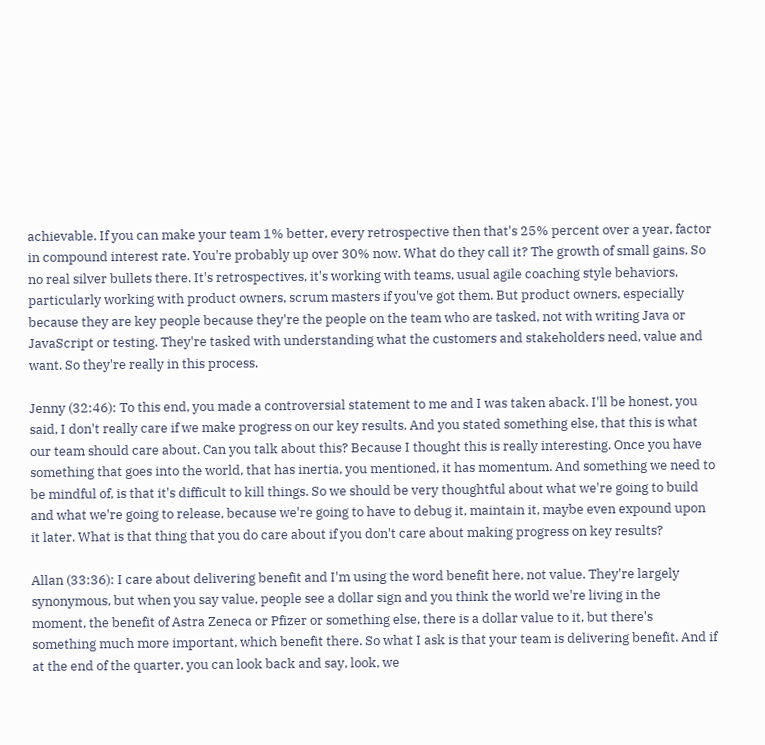achievable. If you can make your team 1% better, every retrospective then that's 25% percent over a year, factor in compound interest rate. You're probably up over 30% now. What do they call it? The growth of small gains. So no real silver bullets there. It's retrospectives, it's working with teams, usual agile coaching style behaviors, particularly working with product owners, scrum masters if you've got them. But product owners, especially because they are key people because they're the people on the team who are tasked, not with writing Java or JavaScript or testing. They're tasked with understanding what the customers and stakeholders need, value and want. So they're really in this process.

Jenny (32:46): To this end, you made a controversial statement to me and I was taken aback. I'll be honest, you said, I don't really care if we make progress on our key results. And you stated something else, that this is what our team should care about. Can you talk about this? Because I thought this is really interesting. Once you have something that goes into the world, that has inertia, you mentioned, it has momentum. And something we need to be mindful of, is that it's difficult to kill things. So we should be very thoughtful about what we're going to build and what we're going to release, because we're going to have to debug it, maintain it, maybe even expound upon it later. What is that thing that you do care about if you don't care about making progress on key results?

Allan (33:36): I care about delivering benefit and I'm using the word benefit here, not value. They're largely synonymous, but when you say value, people see a dollar sign and you think the world we're living in the moment, the benefit of Astra Zeneca or Pfizer or something else, there is a dollar value to it, but there's something much more important, which benefit there. So what I ask is that your team is delivering benefit. And if at the end of the quarter, you can look back and say, look, we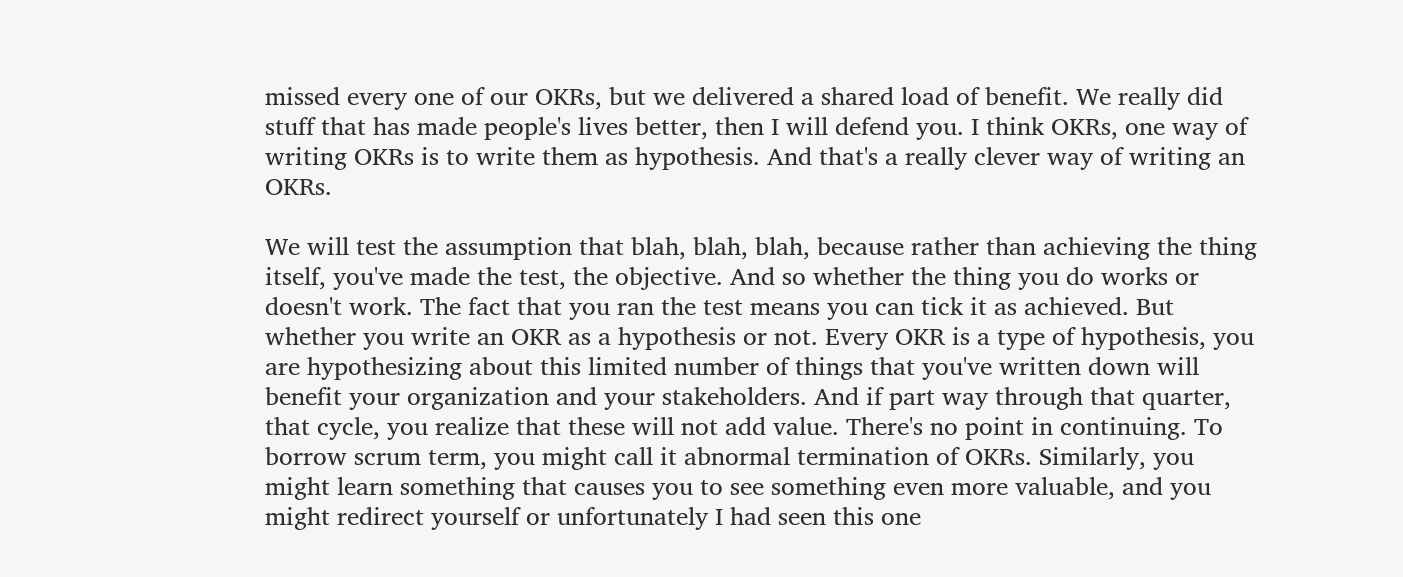missed every one of our OKRs, but we delivered a shared load of benefit. We really did stuff that has made people's lives better, then I will defend you. I think OKRs, one way of writing OKRs is to write them as hypothesis. And that's a really clever way of writing an OKRs.

We will test the assumption that blah, blah, blah, because rather than achieving the thing itself, you've made the test, the objective. And so whether the thing you do works or doesn't work. The fact that you ran the test means you can tick it as achieved. But whether you write an OKR as a hypothesis or not. Every OKR is a type of hypothesis, you are hypothesizing about this limited number of things that you've written down will benefit your organization and your stakeholders. And if part way through that quarter, that cycle, you realize that these will not add value. There's no point in continuing. To borrow scrum term, you might call it abnormal termination of OKRs. Similarly, you might learn something that causes you to see something even more valuable, and you might redirect yourself or unfortunately I had seen this one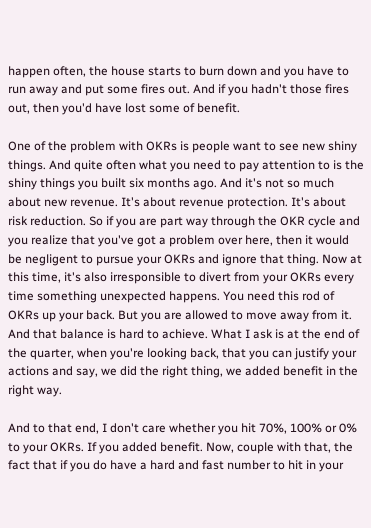happen often, the house starts to burn down and you have to run away and put some fires out. And if you hadn't those fires out, then you'd have lost some of benefit.

One of the problem with OKRs is people want to see new shiny things. And quite often what you need to pay attention to is the shiny things you built six months ago. And it's not so much about new revenue. It's about revenue protection. It's about risk reduction. So if you are part way through the OKR cycle and you realize that you've got a problem over here, then it would be negligent to pursue your OKRs and ignore that thing. Now at this time, it's also irresponsible to divert from your OKRs every time something unexpected happens. You need this rod of OKRs up your back. But you are allowed to move away from it. And that balance is hard to achieve. What I ask is at the end of the quarter, when you're looking back, that you can justify your actions and say, we did the right thing, we added benefit in the right way.

And to that end, I don't care whether you hit 70%, 100% or 0% to your OKRs. If you added benefit. Now, couple with that, the fact that if you do have a hard and fast number to hit in your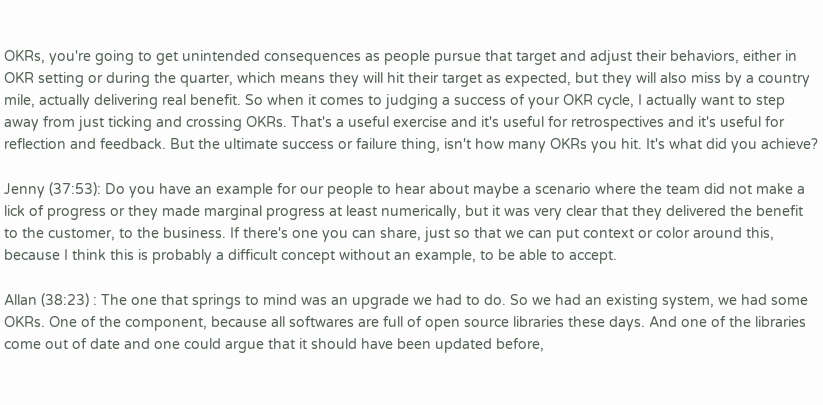OKRs, you're going to get unintended consequences as people pursue that target and adjust their behaviors, either in OKR setting or during the quarter, which means they will hit their target as expected, but they will also miss by a country mile, actually delivering real benefit. So when it comes to judging a success of your OKR cycle, I actually want to step away from just ticking and crossing OKRs. That's a useful exercise and it's useful for retrospectives and it's useful for reflection and feedback. But the ultimate success or failure thing, isn't how many OKRs you hit. It's what did you achieve?

Jenny (37:53): Do you have an example for our people to hear about maybe a scenario where the team did not make a lick of progress or they made marginal progress at least numerically, but it was very clear that they delivered the benefit to the customer, to the business. If there's one you can share, just so that we can put context or color around this, because I think this is probably a difficult concept without an example, to be able to accept.

Allan (38:23) : The one that springs to mind was an upgrade we had to do. So we had an existing system, we had some OKRs. One of the component, because all softwares are full of open source libraries these days. And one of the libraries come out of date and one could argue that it should have been updated before,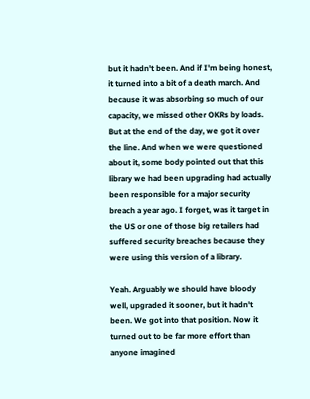but it hadn't been. And if I'm being honest, it turned into a bit of a death march. And because it was absorbing so much of our capacity, we missed other OKRs by loads. But at the end of the day, we got it over the line. And when we were questioned about it, some body pointed out that this library we had been upgrading had actually been responsible for a major security breach a year ago. I forget, was it target in the US or one of those big retailers had suffered security breaches because they were using this version of a library.

Yeah. Arguably we should have bloody well, upgraded it sooner, but it hadn't been. We got into that position. Now it turned out to be far more effort than anyone imagined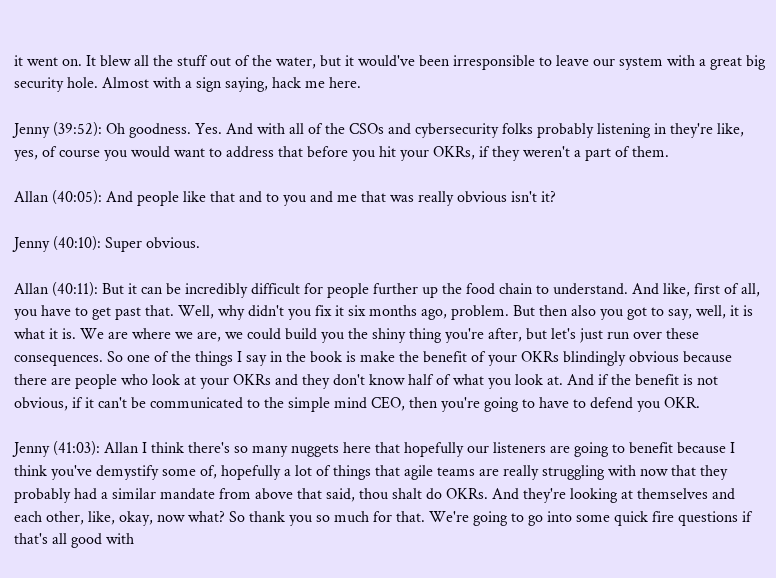it went on. It blew all the stuff out of the water, but it would've been irresponsible to leave our system with a great big security hole. Almost with a sign saying, hack me here.

Jenny (39:52): Oh goodness. Yes. And with all of the CSOs and cybersecurity folks probably listening in they're like, yes, of course you would want to address that before you hit your OKRs, if they weren't a part of them.

Allan (40:05): And people like that and to you and me that was really obvious isn't it?

Jenny (40:10): Super obvious.

Allan (40:11): But it can be incredibly difficult for people further up the food chain to understand. And like, first of all, you have to get past that. Well, why didn't you fix it six months ago, problem. But then also you got to say, well, it is what it is. We are where we are, we could build you the shiny thing you're after, but let's just run over these consequences. So one of the things I say in the book is make the benefit of your OKRs blindingly obvious because there are people who look at your OKRs and they don't know half of what you look at. And if the benefit is not obvious, if it can't be communicated to the simple mind CEO, then you're going to have to defend you OKR.

Jenny (41:03): Allan I think there's so many nuggets here that hopefully our listeners are going to benefit because I think you've demystify some of, hopefully a lot of things that agile teams are really struggling with now that they probably had a similar mandate from above that said, thou shalt do OKRs. And they're looking at themselves and each other, like, okay, now what? So thank you so much for that. We're going to go into some quick fire questions if that's all good with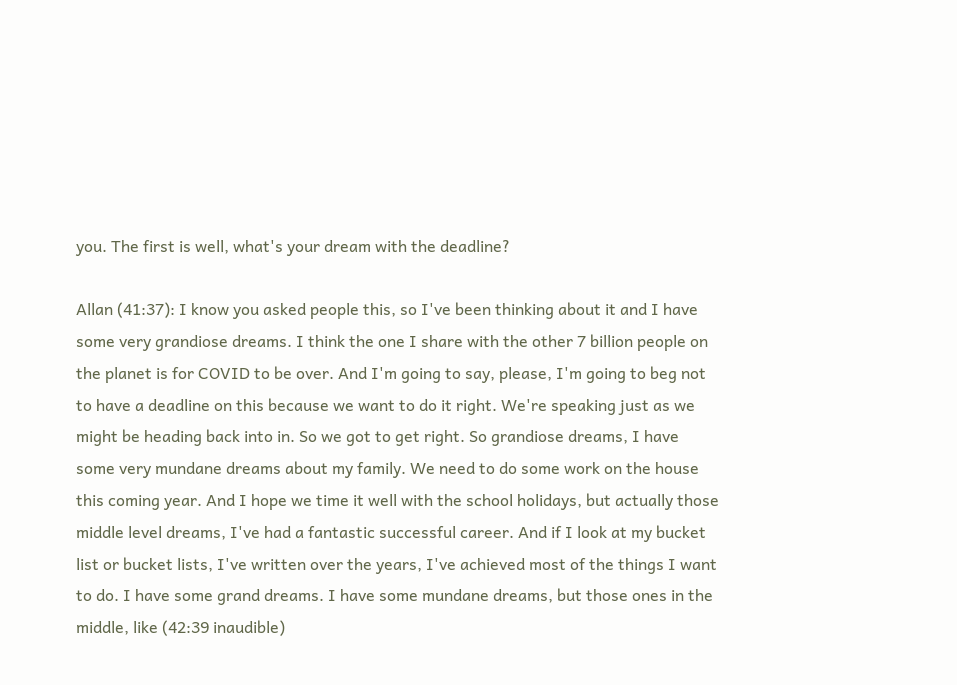you. The first is well, what's your dream with the deadline?

Allan (41:37): I know you asked people this, so I've been thinking about it and I have some very grandiose dreams. I think the one I share with the other 7 billion people on the planet is for COVID to be over. And I'm going to say, please, I'm going to beg not to have a deadline on this because we want to do it right. We're speaking just as we might be heading back into in. So we got to get right. So grandiose dreams, I have some very mundane dreams about my family. We need to do some work on the house this coming year. And I hope we time it well with the school holidays, but actually those middle level dreams, I've had a fantastic successful career. And if I look at my bucket list or bucket lists, I've written over the years, I've achieved most of the things I want to do. I have some grand dreams. I have some mundane dreams, but those ones in the middle, like (42:39 inaudible)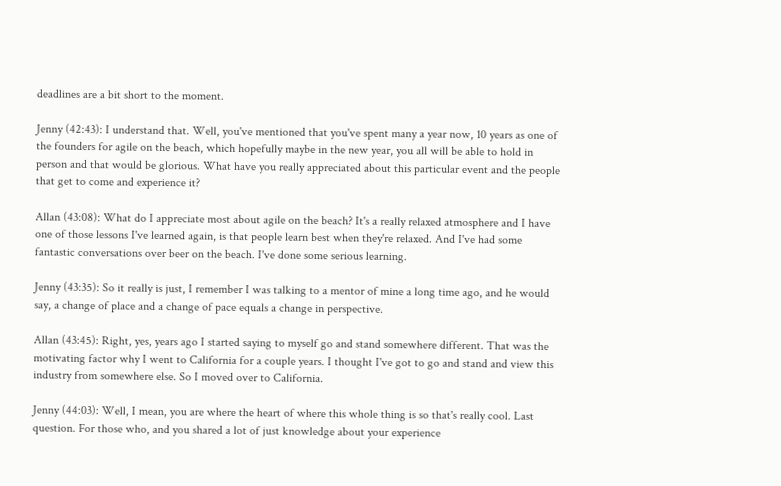deadlines are a bit short to the moment.

Jenny (42:43): I understand that. Well, you've mentioned that you've spent many a year now, 10 years as one of the founders for agile on the beach, which hopefully maybe in the new year, you all will be able to hold in person and that would be glorious. What have you really appreciated about this particular event and the people that get to come and experience it?

Allan (43:08): What do I appreciate most about agile on the beach? It's a really relaxed atmosphere and I have one of those lessons I've learned again, is that people learn best when they're relaxed. And I've had some fantastic conversations over beer on the beach. I've done some serious learning.

Jenny (43:35): So it really is just, I remember I was talking to a mentor of mine a long time ago, and he would say, a change of place and a change of pace equals a change in perspective.

Allan (43:45): Right, yes, years ago I started saying to myself go and stand somewhere different. That was the motivating factor why I went to California for a couple years. I thought I've got to go and stand and view this industry from somewhere else. So I moved over to California.

Jenny (44:03): Well, I mean, you are where the heart of where this whole thing is so that's really cool. Last question. For those who, and you shared a lot of just knowledge about your experience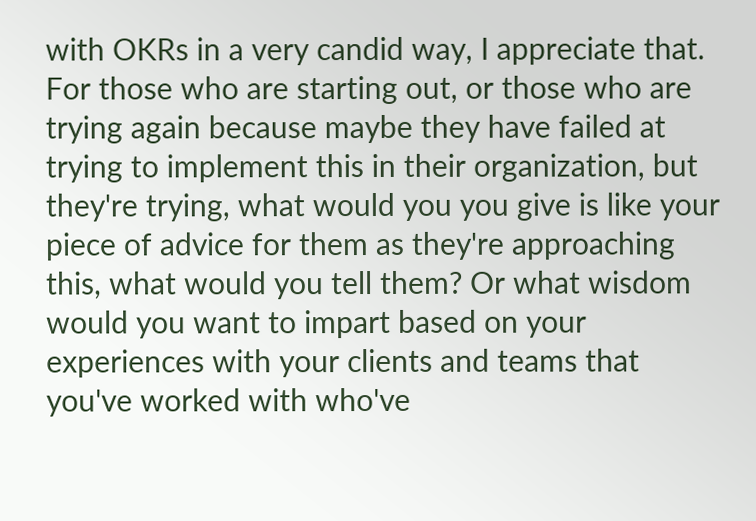with OKRs in a very candid way, I appreciate that. For those who are starting out, or those who are trying again because maybe they have failed at trying to implement this in their organization, but they're trying, what would you you give is like your piece of advice for them as they're approaching this, what would you tell them? Or what wisdom would you want to impart based on your experiences with your clients and teams that you've worked with who've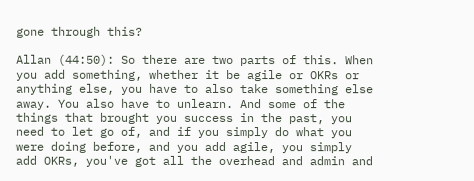gone through this?

Allan (44:50): So there are two parts of this. When you add something, whether it be agile or OKRs or anything else, you have to also take something else away. You also have to unlearn. And some of the things that brought you success in the past, you need to let go of, and if you simply do what you were doing before, and you add agile, you simply add OKRs, you've got all the overhead and admin and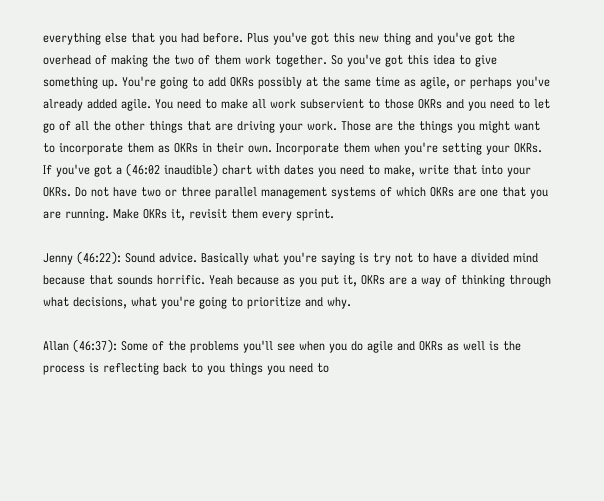everything else that you had before. Plus you've got this new thing and you've got the overhead of making the two of them work together. So you've got this idea to give something up. You're going to add OKRs possibly at the same time as agile, or perhaps you've already added agile. You need to make all work subservient to those OKRs and you need to let go of all the other things that are driving your work. Those are the things you might want to incorporate them as OKRs in their own. Incorporate them when you're setting your OKRs. If you've got a (46:02 inaudible) chart with dates you need to make, write that into your OKRs. Do not have two or three parallel management systems of which OKRs are one that you are running. Make OKRs it, revisit them every sprint.

Jenny (46:22): Sound advice. Basically what you're saying is try not to have a divided mind because that sounds horrific. Yeah because as you put it, OKRs are a way of thinking through what decisions, what you're going to prioritize and why.

Allan (46:37): Some of the problems you'll see when you do agile and OKRs as well is the process is reflecting back to you things you need to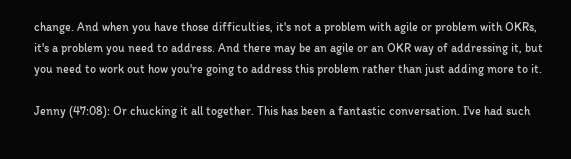change. And when you have those difficulties, it's not a problem with agile or problem with OKRs, it's a problem you need to address. And there may be an agile or an OKR way of addressing it, but you need to work out how you're going to address this problem rather than just adding more to it.

Jenny (47:08): Or chucking it all together. This has been a fantastic conversation. I've had such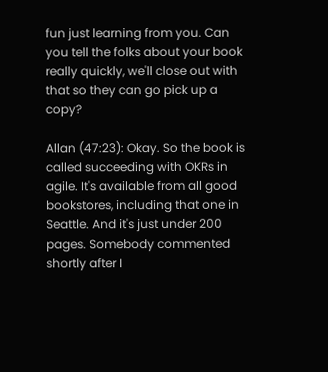fun just learning from you. Can you tell the folks about your book really quickly, we'll close out with that so they can go pick up a copy?

Allan (47:23): Okay. So the book is called succeeding with OKRs in agile. It's available from all good bookstores, including that one in Seattle. And it's just under 200 pages. Somebody commented shortly after I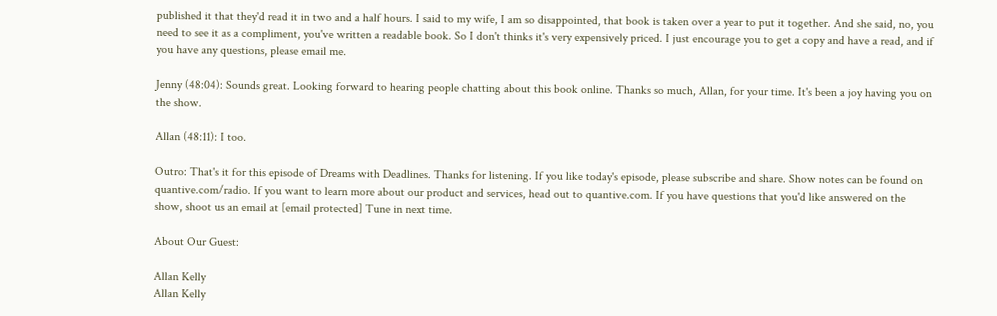published it that they'd read it in two and a half hours. I said to my wife, I am so disappointed, that book is taken over a year to put it together. And she said, no, you need to see it as a compliment, you've written a readable book. So I don't thinks it's very expensively priced. I just encourage you to get a copy and have a read, and if you have any questions, please email me.

Jenny (48:04): Sounds great. Looking forward to hearing people chatting about this book online. Thanks so much, Allan, for your time. It's been a joy having you on the show.

Allan (48:11): I too.

Outro: That's it for this episode of Dreams with Deadlines. Thanks for listening. If you like today's episode, please subscribe and share. Show notes can be found on quantive.com/radio. If you want to learn more about our product and services, head out to quantive.com. If you have questions that you'd like answered on the show, shoot us an email at [email protected] Tune in next time.

About Our Guest:

Allan Kelly
Allan Kelly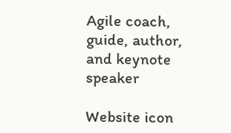Agile coach, guide, author, and keynote speaker

Website icon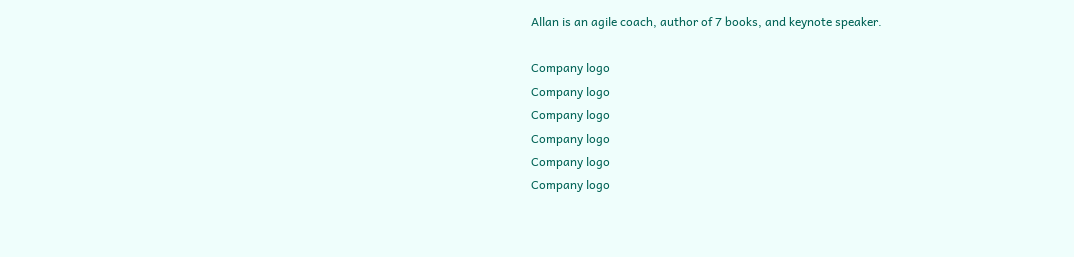Allan is an agile coach, author of 7 books, and keynote speaker.

Company logo
Company logo
Company logo
Company logo
Company logo
Company logo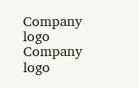Company logo
Company logo